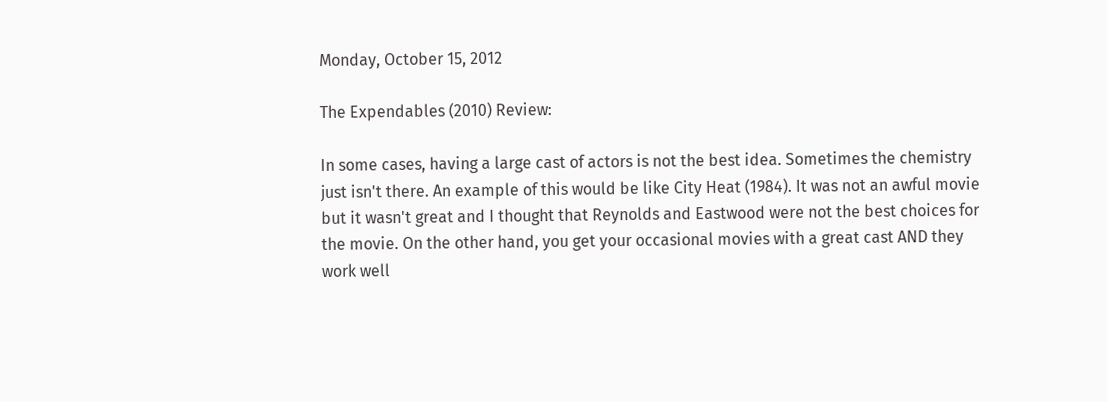Monday, October 15, 2012

The Expendables (2010) Review:

In some cases, having a large cast of actors is not the best idea. Sometimes the chemistry just isn't there. An example of this would be like City Heat (1984). It was not an awful movie but it wasn't great and I thought that Reynolds and Eastwood were not the best choices for the movie. On the other hand, you get your occasional movies with a great cast AND they work well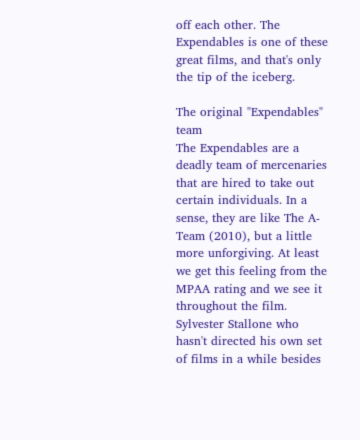off each other. The Expendables is one of these great films, and that's only the tip of the iceberg.

The original "Expendables" team
The Expendables are a deadly team of mercenaries that are hired to take out certain individuals. In a sense, they are like The A-Team (2010), but a little more unforgiving. At least we get this feeling from the MPAA rating and we see it throughout the film. Sylvester Stallone who hasn't directed his own set of films in a while besides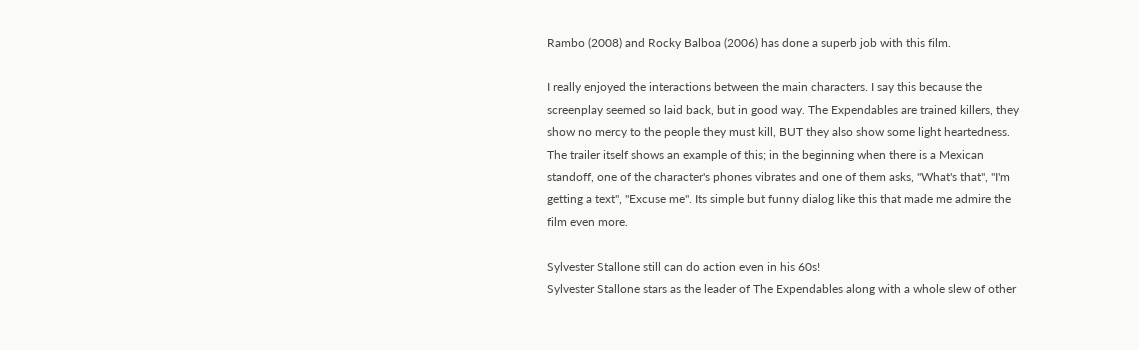Rambo (2008) and Rocky Balboa (2006) has done a superb job with this film.

I really enjoyed the interactions between the main characters. I say this because the screenplay seemed so laid back, but in good way. The Expendables are trained killers, they show no mercy to the people they must kill, BUT they also show some light heartedness. The trailer itself shows an example of this; in the beginning when there is a Mexican standoff, one of the character's phones vibrates and one of them asks, "What's that", "I'm getting a text", "Excuse me". Its simple but funny dialog like this that made me admire the film even more.

Sylvester Stallone still can do action even in his 60s!
Sylvester Stallone stars as the leader of The Expendables along with a whole slew of other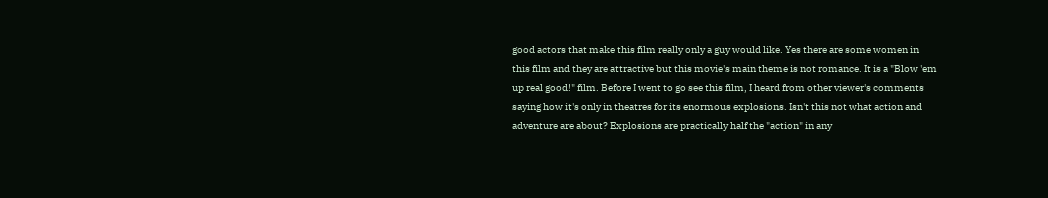good actors that make this film really only a guy would like. Yes there are some women in this film and they are attractive but this movie's main theme is not romance. It is a "Blow 'em up real good!" film. Before I went to go see this film, I heard from other viewer's comments saying how it's only in theatres for its enormous explosions. Isn't this not what action and adventure are about? Explosions are practically half the "action" in any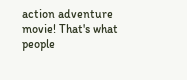action adventure movie! That's what people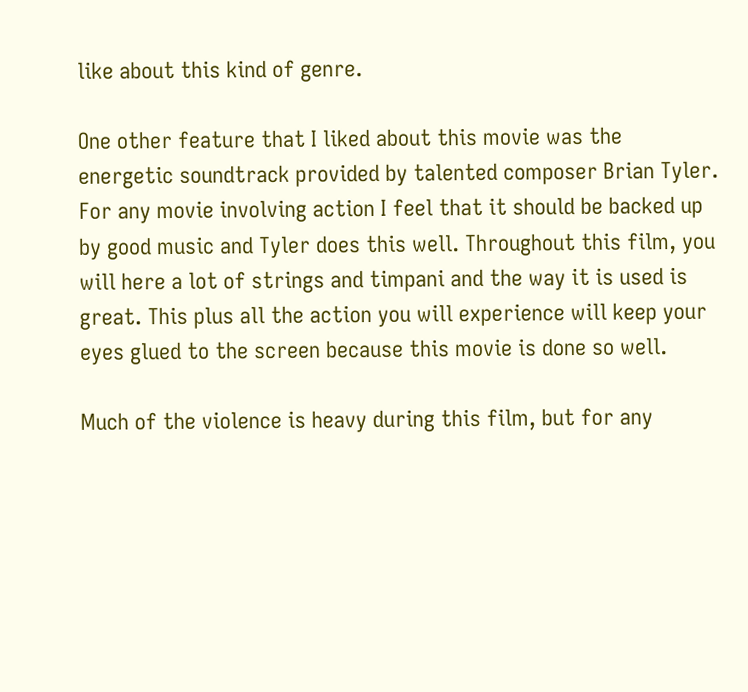like about this kind of genre.

One other feature that I liked about this movie was the energetic soundtrack provided by talented composer Brian Tyler. For any movie involving action I feel that it should be backed up by good music and Tyler does this well. Throughout this film, you will here a lot of strings and timpani and the way it is used is great. This plus all the action you will experience will keep your eyes glued to the screen because this movie is done so well.

Much of the violence is heavy during this film, but for any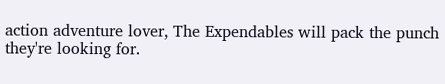action adventure lover, The Expendables will pack the punch they're looking for.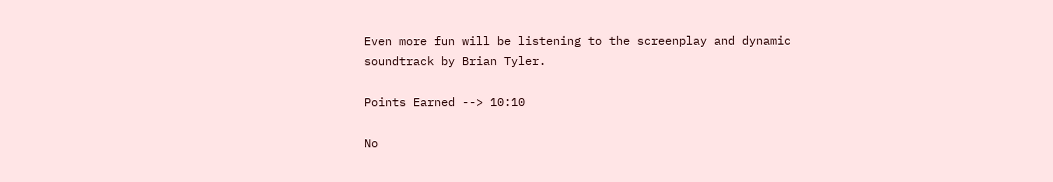Even more fun will be listening to the screenplay and dynamic soundtrack by Brian Tyler.

Points Earned --> 10:10

No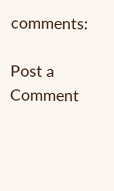comments:

Post a Comment